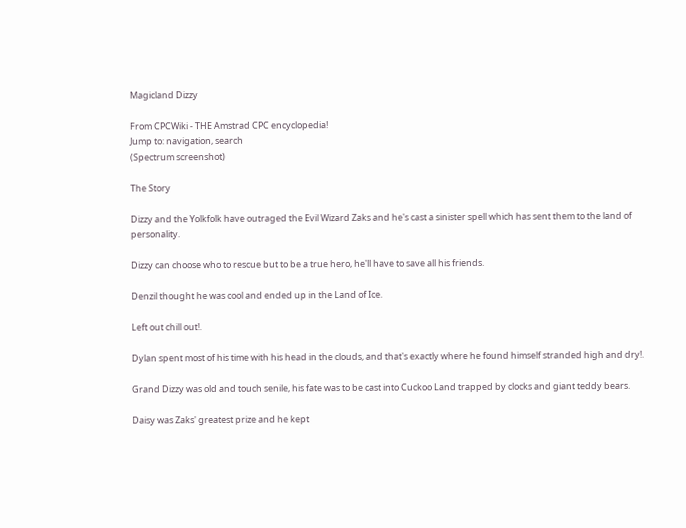Magicland Dizzy

From CPCWiki - THE Amstrad CPC encyclopedia!
Jump to: navigation, search
(Spectrum screenshot)

The Story

Dizzy and the Yolkfolk have outraged the Evil Wizard Zaks and he's cast a sinister spell which has sent them to the land of personality.

Dizzy can choose who to rescue but to be a true hero, he'll have to save all his friends.

Denzil thought he was cool and ended up in the Land of Ice.

Left out chill out!.

Dylan spent most of his time with his head in the clouds, and that's exactly where he found himself stranded high and dry!.

Grand Dizzy was old and touch senile, his fate was to be cast into Cuckoo Land trapped by clocks and giant teddy bears.

Daisy was Zaks' greatest prize and he kept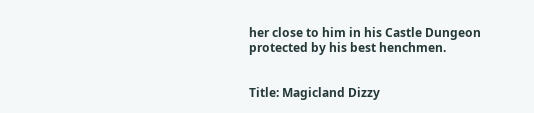her close to him in his Castle Dungeon protected by his best henchmen.


Title: Magicland Dizzy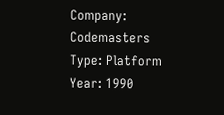Company: Codemasters
Type: Platform
Year: 1990